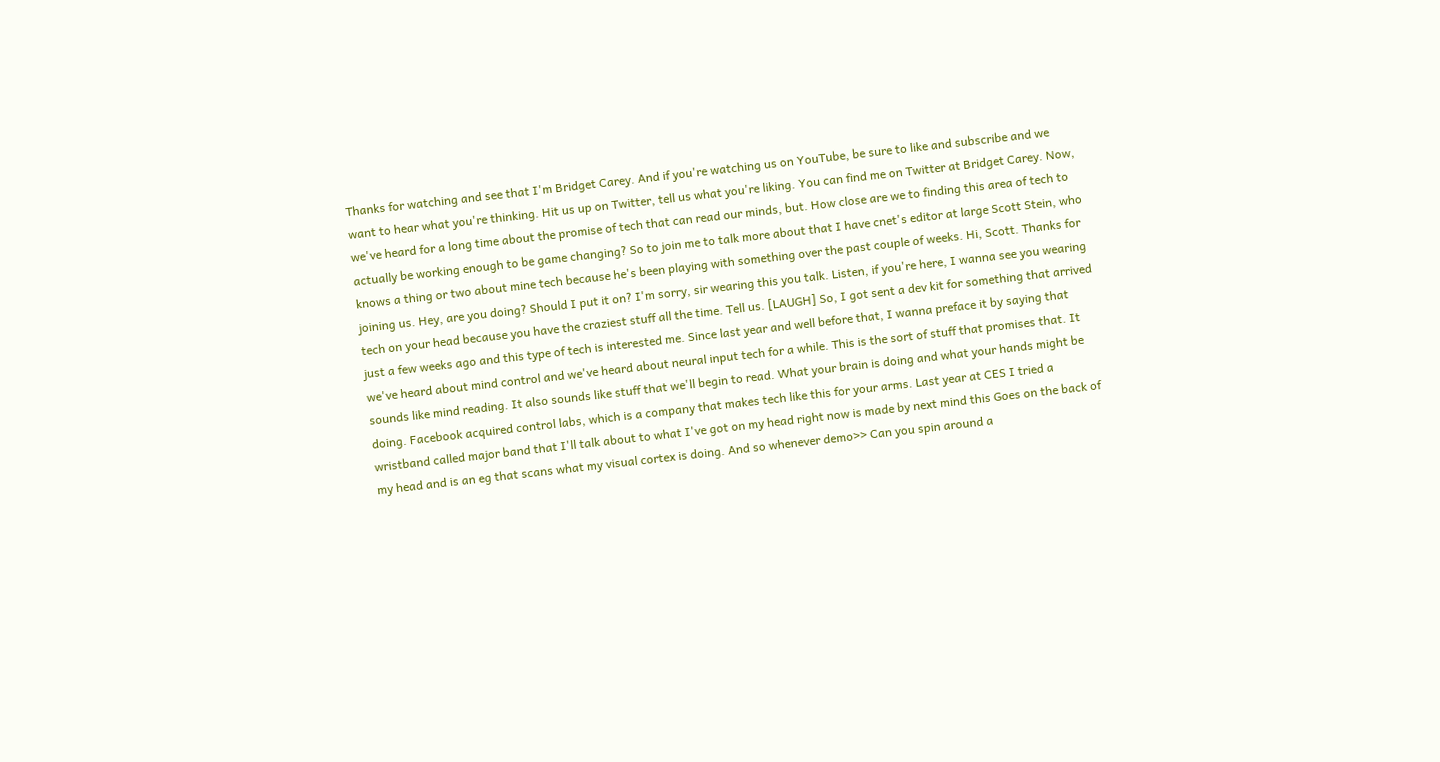Thanks for watching and see that I'm Bridget Carey. And if you're watching us on YouTube, be sure to like and subscribe and we want to hear what you're thinking. Hit us up on Twitter, tell us what you're liking. You can find me on Twitter at Bridget Carey. Now, we've heard for a long time about the promise of tech that can read our minds, but. How close are we to finding this area of tech to actually be working enough to be game changing? So to join me to talk more about that I have cnet's editor at large Scott Stein, who knows a thing or two about mine tech because he's been playing with something over the past couple of weeks. Hi, Scott. Thanks for joining us. Hey, are you doing? Should I put it on? I'm sorry, sir wearing this you talk. Listen, if you're here, I wanna see you wearing tech on your head because you have the craziest stuff all the time. Tell us. [LAUGH] So, I got sent a dev kit for something that arrived just a few weeks ago and this type of tech is interested me. Since last year and well before that, I wanna preface it by saying that we've heard about mind control and we've heard about neural input tech for a while. This is the sort of stuff that promises that. It sounds like mind reading. It also sounds like stuff that we'll begin to read. What your brain is doing and what your hands might be doing. Facebook acquired control labs, which is a company that makes tech like this for your arms. Last year at CES I tried a wristband called major band that I'll talk about to what I've got on my head right now is made by next mind this Goes on the back of my head and is an eg that scans what my visual cortex is doing. And so whenever demo>> Can you spin around a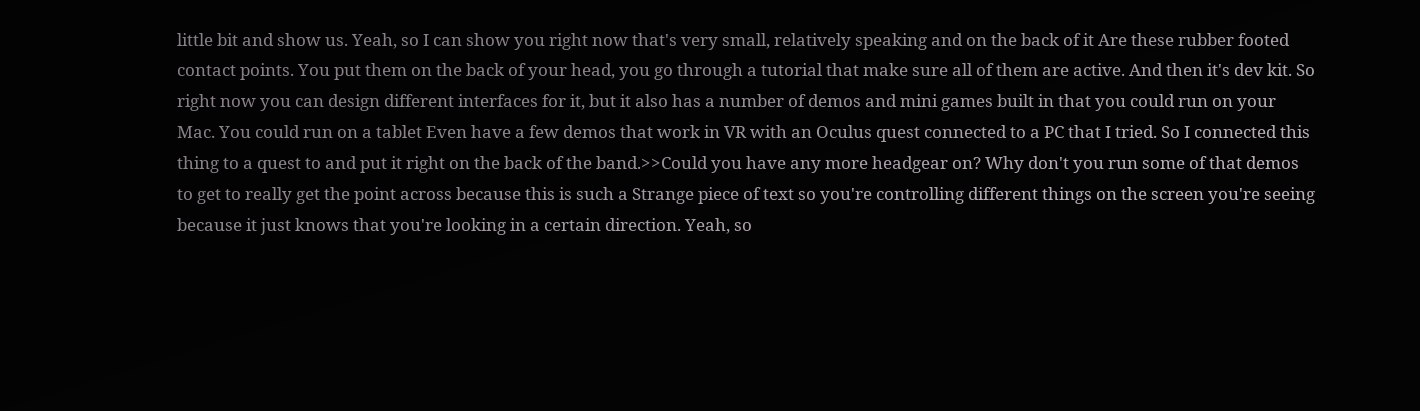little bit and show us. Yeah, so I can show you right now that's very small, relatively speaking and on the back of it Are these rubber footed contact points. You put them on the back of your head, you go through a tutorial that make sure all of them are active. And then it's dev kit. So right now you can design different interfaces for it, but it also has a number of demos and mini games built in that you could run on your Mac. You could run on a tablet Even have a few demos that work in VR with an Oculus quest connected to a PC that I tried. So I connected this thing to a quest to and put it right on the back of the band.>>Could you have any more headgear on? Why don't you run some of that demos to get to really get the point across because this is such a Strange piece of text so you're controlling different things on the screen you're seeing because it just knows that you're looking in a certain direction. Yeah, so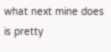what next mine does is pretty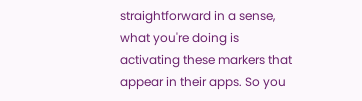straightforward in a sense, what you're doing is activating these markers that appear in their apps. So you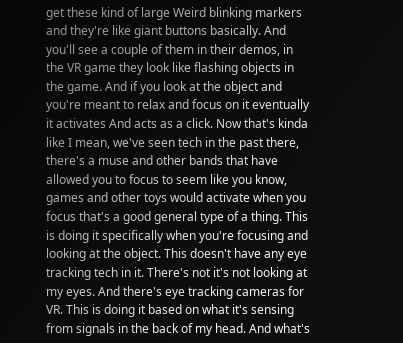get these kind of large Weird blinking markers and they're like giant buttons basically. And you'll see a couple of them in their demos, in the VR game they look like flashing objects in the game. And if you look at the object and you're meant to relax and focus on it eventually it activates And acts as a click. Now that's kinda like I mean, we've seen tech in the past there, there's a muse and other bands that have allowed you to focus to seem like you know, games and other toys would activate when you focus that's a good general type of a thing. This is doing it specifically when you're focusing and looking at the object. This doesn't have any eye tracking tech in it. There's not it's not looking at my eyes. And there's eye tracking cameras for VR. This is doing it based on what it's sensing from signals in the back of my head. And what's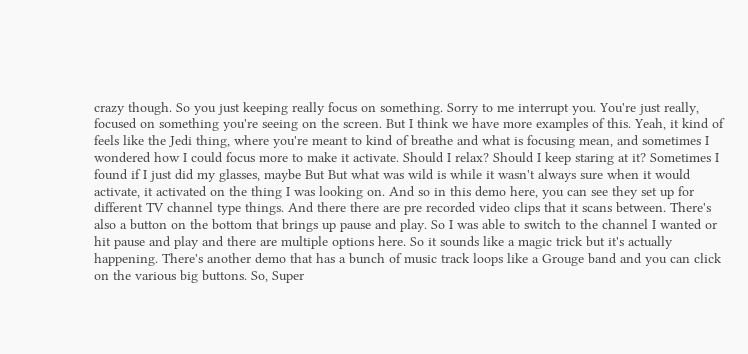crazy though. So you just keeping really focus on something. Sorry to me interrupt you. You're just really, focused on something you're seeing on the screen. But I think we have more examples of this. Yeah, it kind of feels like the Jedi thing, where you're meant to kind of breathe and what is focusing mean, and sometimes I wondered how I could focus more to make it activate. Should I relax? Should I keep staring at it? Sometimes I found if I just did my glasses, maybe But But what was wild is while it wasn't always sure when it would activate, it activated on the thing I was looking on. And so in this demo here, you can see they set up for different TV channel type things. And there there are pre recorded video clips that it scans between. There's also a button on the bottom that brings up pause and play. So I was able to switch to the channel I wanted or hit pause and play and there are multiple options here. So it sounds like a magic trick but it's actually happening. There's another demo that has a bunch of music track loops like a Grouge band and you can click on the various big buttons. So, Super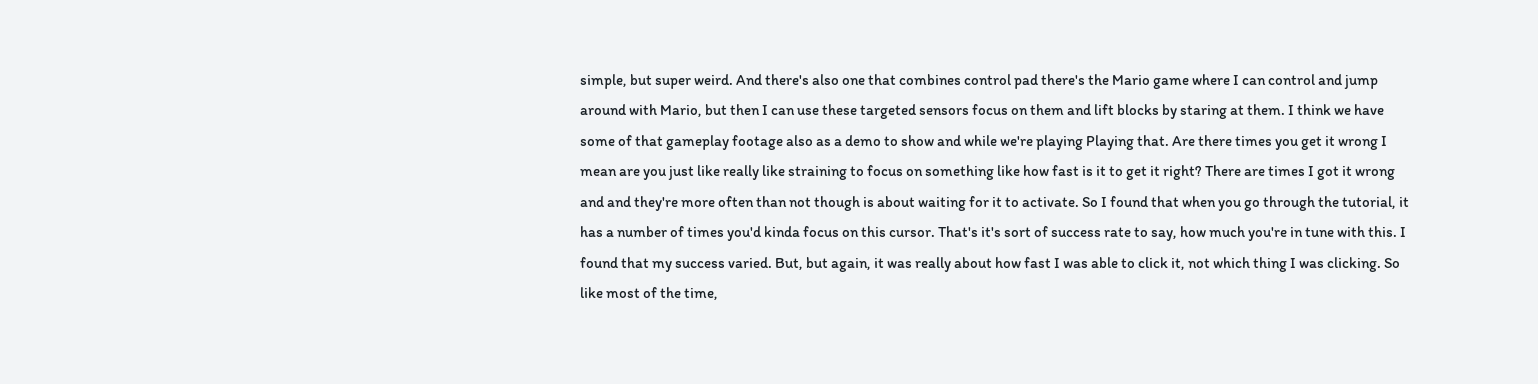simple, but super weird. And there's also one that combines control pad there's the Mario game where I can control and jump around with Mario, but then I can use these targeted sensors focus on them and lift blocks by staring at them. I think we have some of that gameplay footage also as a demo to show and while we're playing Playing that. Are there times you get it wrong I mean are you just like really like straining to focus on something like how fast is it to get it right? There are times I got it wrong and and they're more often than not though is about waiting for it to activate. So I found that when you go through the tutorial, it has a number of times you'd kinda focus on this cursor. That's it's sort of success rate to say, how much you're in tune with this. I found that my success varied. But, but again, it was really about how fast I was able to click it, not which thing I was clicking. So like most of the time,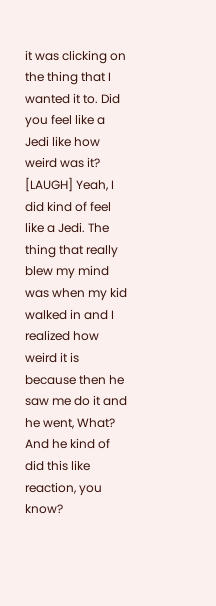it was clicking on the thing that I wanted it to. Did you feel like a Jedi like how weird was it? [LAUGH] Yeah, I did kind of feel like a Jedi. The thing that really blew my mind was when my kid walked in and I realized how weird it is because then he saw me do it and he went, What? And he kind of did this like reaction, you know?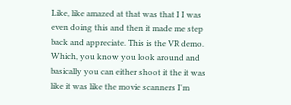Like, like amazed at that was that I I was even doing this and then it made me step back and appreciate. This is the VR demo. Which, you know you look around and basically you can either shoot it the it was like it was like the movie scanners I'm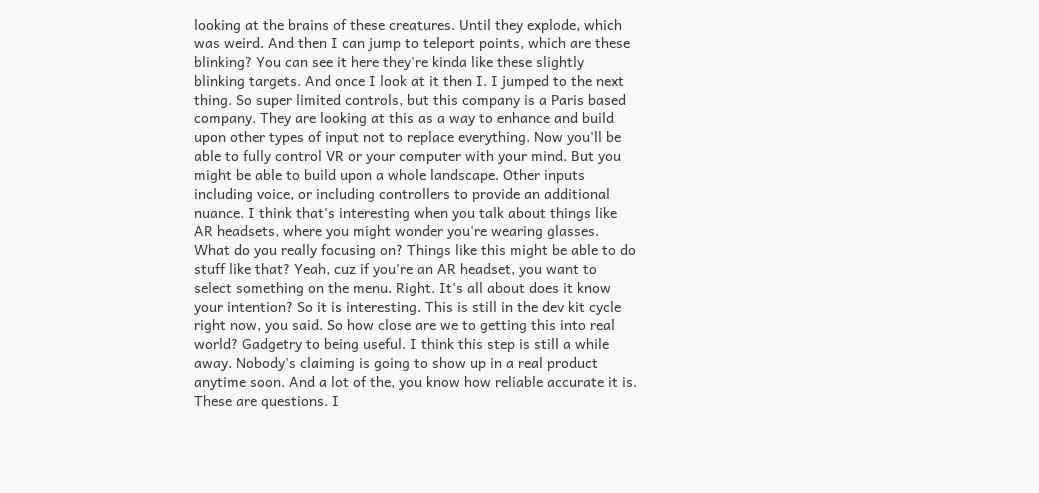looking at the brains of these creatures. Until they explode, which was weird. And then I can jump to teleport points, which are these blinking? You can see it here they're kinda like these slightly blinking targets. And once I look at it then I. I jumped to the next thing. So super limited controls, but this company is a Paris based company. They are looking at this as a way to enhance and build upon other types of input not to replace everything. Now you'll be able to fully control VR or your computer with your mind. But you might be able to build upon a whole landscape. Other inputs including voice, or including controllers to provide an additional nuance. I think that's interesting when you talk about things like AR headsets, where you might wonder you're wearing glasses. What do you really focusing on? Things like this might be able to do stuff like that? Yeah, cuz if you're an AR headset, you want to select something on the menu. Right. It's all about does it know your intention? So it is interesting. This is still in the dev kit cycle right now, you said. So how close are we to getting this into real world? Gadgetry to being useful. I think this step is still a while away. Nobody's claiming is going to show up in a real product anytime soon. And a lot of the, you know how reliable accurate it is. These are questions. I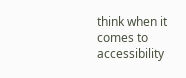think when it comes to accessibility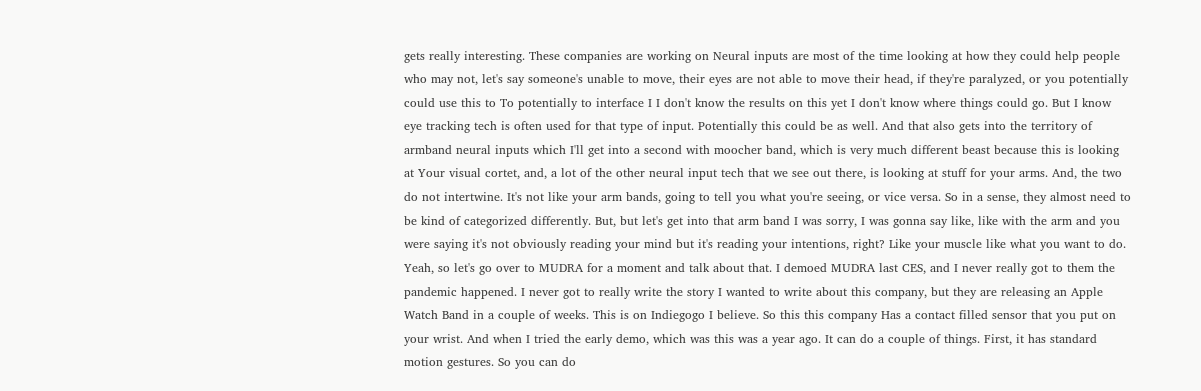gets really interesting. These companies are working on Neural inputs are most of the time looking at how they could help people who may not, let's say someone's unable to move, their eyes are not able to move their head, if they're paralyzed, or you potentially could use this to To potentially to interface I I don't know the results on this yet I don't know where things could go. But I know eye tracking tech is often used for that type of input. Potentially this could be as well. And that also gets into the territory of armband neural inputs which I'll get into a second with moocher band, which is very much different beast because this is looking at Your visual cortet, and, a lot of the other neural input tech that we see out there, is looking at stuff for your arms. And, the two do not intertwine. It's not like your arm bands, going to tell you what you're seeing, or vice versa. So in a sense, they almost need to be kind of categorized differently. But, but let's get into that arm band I was sorry, I was gonna say like, like with the arm and you were saying it's not obviously reading your mind but it's reading your intentions, right? Like your muscle like what you want to do. Yeah, so let's go over to MUDRA for a moment and talk about that. I demoed MUDRA last CES, and I never really got to them the pandemic happened. I never got to really write the story I wanted to write about this company, but they are releasing an Apple Watch Band in a couple of weeks. This is on Indiegogo I believe. So this this company Has a contact filled sensor that you put on your wrist. And when I tried the early demo, which was this was a year ago. It can do a couple of things. First, it has standard motion gestures. So you can do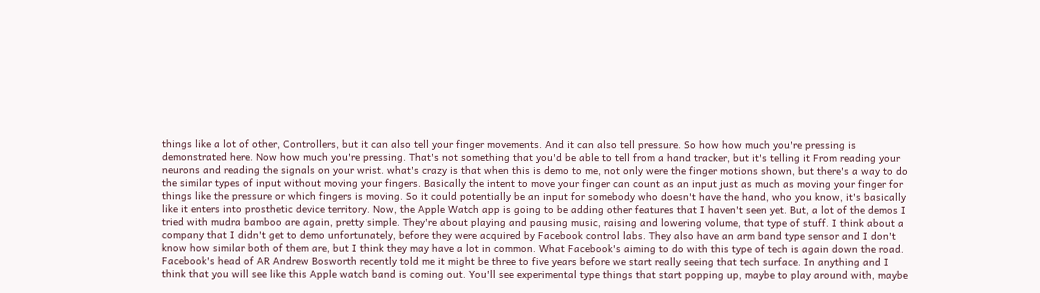things like a lot of other, Controllers, but it can also tell your finger movements. And it can also tell pressure. So how how much you're pressing is demonstrated here. Now how much you're pressing. That's not something that you'd be able to tell from a hand tracker, but it's telling it From reading your neurons and reading the signals on your wrist. what's crazy is that when this is demo to me, not only were the finger motions shown, but there's a way to do the similar types of input without moving your fingers. Basically the intent to move your finger can count as an input just as much as moving your finger for things like the pressure or which fingers is moving. So it could potentially be an input for somebody who doesn't have the hand, who you know, it's basically like it enters into prosthetic device territory. Now, the Apple Watch app is going to be adding other features that I haven't seen yet. But, a lot of the demos I tried with mudra bamboo are again, pretty simple. They're about playing and pausing music, raising and lowering volume, that type of stuff. I think about a company that I didn't get to demo unfortunately, before they were acquired by Facebook control labs. They also have an arm band type sensor and I don't know how similar both of them are, but I think they may have a lot in common. What Facebook's aiming to do with this type of tech is again down the road. Facebook's head of AR Andrew Bosworth recently told me it might be three to five years before we start really seeing that tech surface. In anything and I think that you will see like this Apple watch band is coming out. You'll see experimental type things that start popping up, maybe to play around with, maybe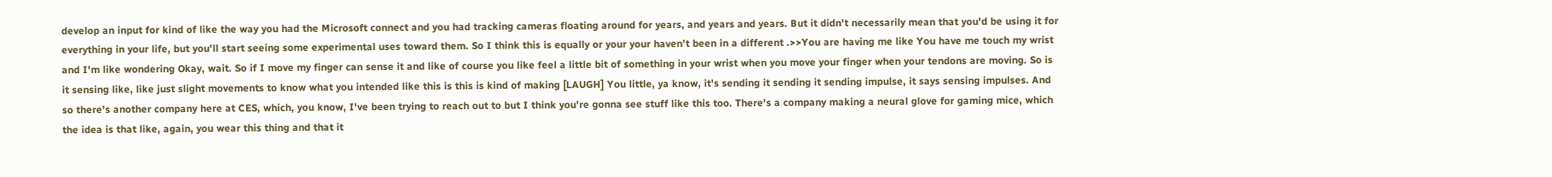develop an input for kind of like the way you had the Microsoft connect and you had tracking cameras floating around for years, and years and years. But it didn't necessarily mean that you'd be using it for everything in your life, but you'll start seeing some experimental uses toward them. So I think this is equally or your your haven't been in a different .>>You are having me like You have me touch my wrist and I'm like wondering Okay, wait. So if I move my finger can sense it and like of course you like feel a little bit of something in your wrist when you move your finger when your tendons are moving. So is it sensing like, like just slight movements to know what you intended like this is this is kind of making [LAUGH] You little, ya know, it's sending it sending it sending impulse, it says sensing impulses. And so there's another company here at CES, which, you know, I've been trying to reach out to but I think you're gonna see stuff like this too. There's a company making a neural glove for gaming mice, which the idea is that like, again, you wear this thing and that it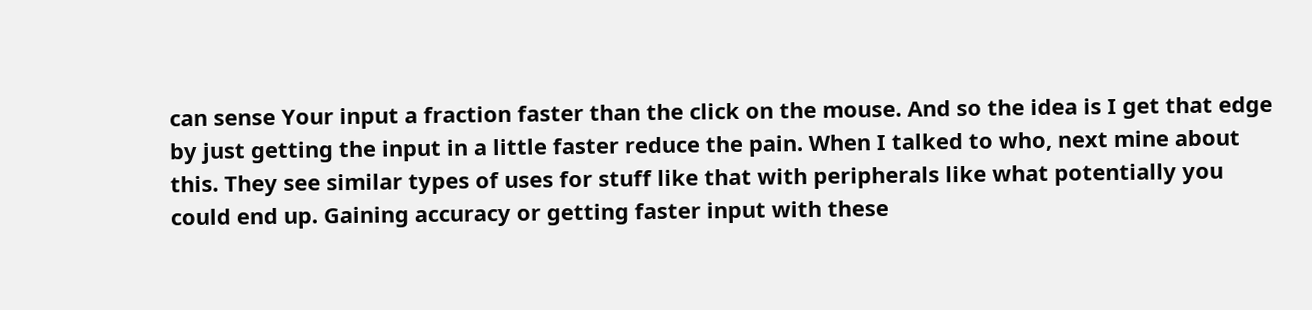can sense Your input a fraction faster than the click on the mouse. And so the idea is I get that edge by just getting the input in a little faster reduce the pain. When I talked to who, next mine about this. They see similar types of uses for stuff like that with peripherals like what potentially you could end up. Gaining accuracy or getting faster input with these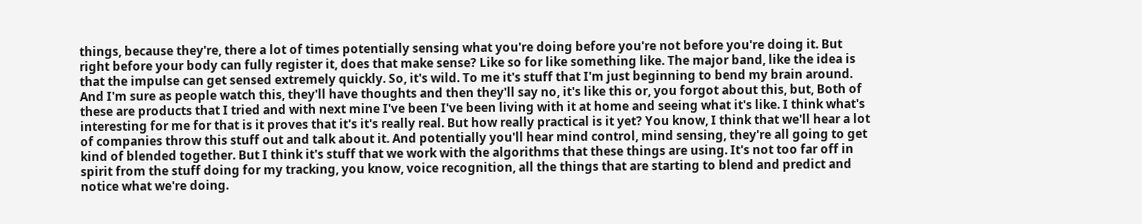things, because they're, there a lot of times potentially sensing what you're doing before you're not before you're doing it. But right before your body can fully register it, does that make sense? Like so for like something like. The major band, like the idea is that the impulse can get sensed extremely quickly. So, it's wild. To me it's stuff that I'm just beginning to bend my brain around. And I'm sure as people watch this, they'll have thoughts and then they'll say no, it's like this or, you forgot about this, but, Both of these are products that I tried and with next mine I've been I've been living with it at home and seeing what it's like. I think what's interesting for me for that is it proves that it's it's really real. But how really practical is it yet? You know, I think that we'll hear a lot of companies throw this stuff out and talk about it. And potentially you'll hear mind control, mind sensing, they're all going to get kind of blended together. But I think it's stuff that we work with the algorithms that these things are using. It's not too far off in spirit from the stuff doing for my tracking, you know, voice recognition, all the things that are starting to blend and predict and notice what we're doing.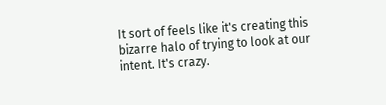It sort of feels like it's creating this bizarre halo of trying to look at our intent. It's crazy.